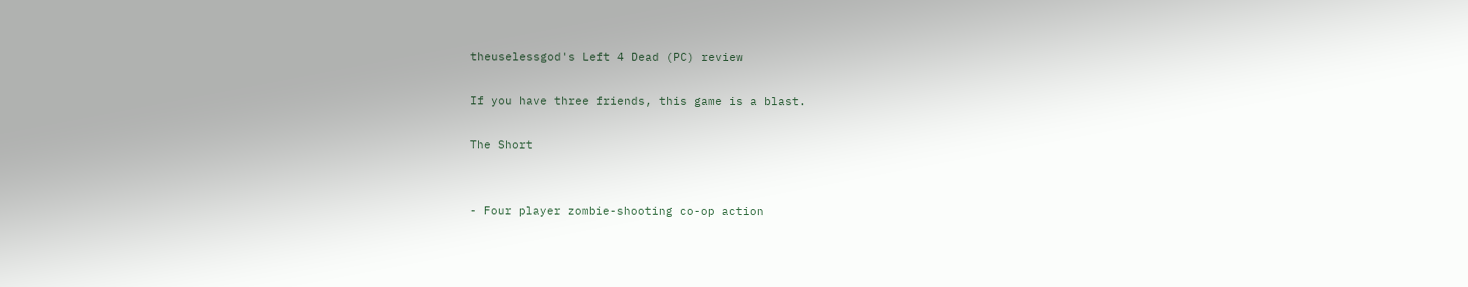theuselessgod's Left 4 Dead (PC) review

If you have three friends, this game is a blast.

The Short


- Four player zombie-shooting co-op action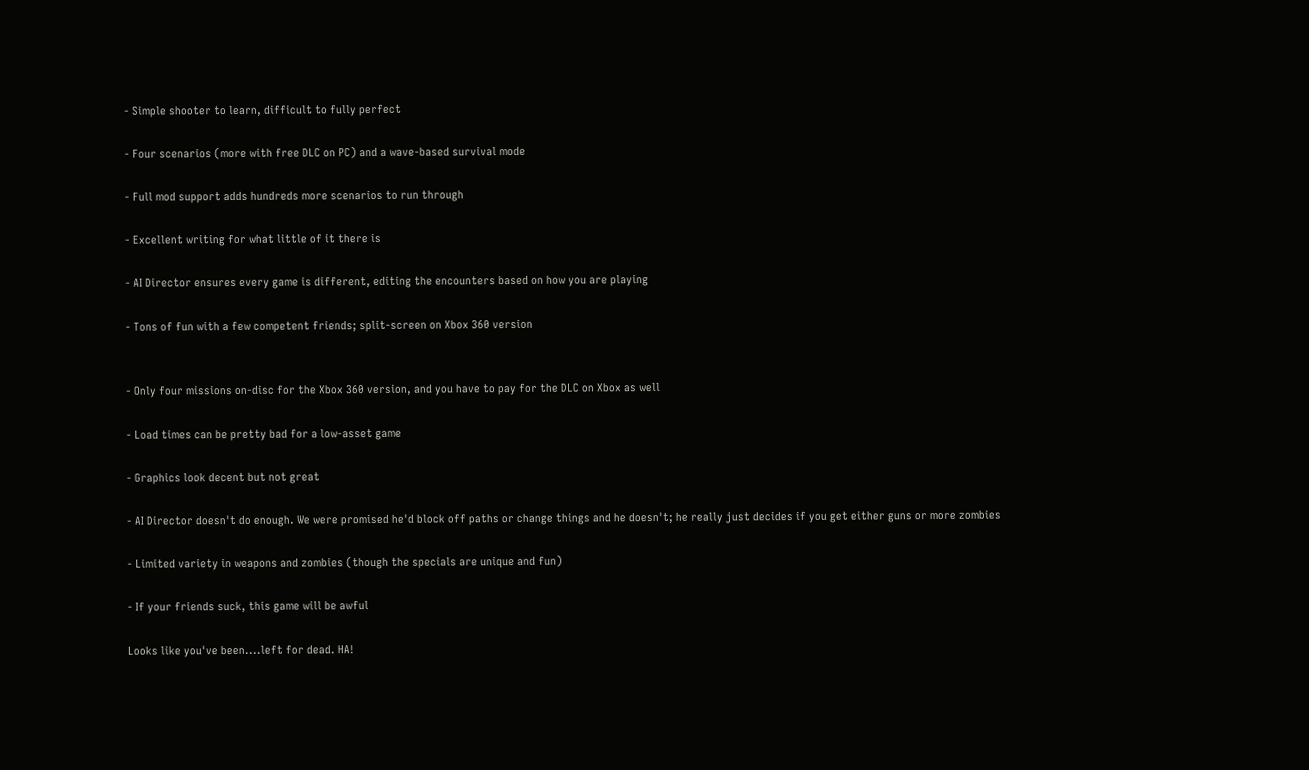- Simple shooter to learn, difficult to fully perfect

- Four scenarios (more with free DLC on PC) and a wave-based survival mode

- Full mod support adds hundreds more scenarios to run through

- Excellent writing for what little of it there is

- AI Director ensures every game is different, editing the encounters based on how you are playing

- Tons of fun with a few competent friends; split-screen on Xbox 360 version


- Only four missions on-disc for the Xbox 360 version, and you have to pay for the DLC on Xbox as well

- Load times can be pretty bad for a low-asset game

- Graphics look decent but not great

- AI Director doesn't do enough. We were promised he'd block off paths or change things and he doesn't; he really just decides if you get either guns or more zombies

- Limited variety in weapons and zombies (though the specials are unique and fun)

- If your friends suck, this game will be awful

Looks like you've been....left for dead. HA!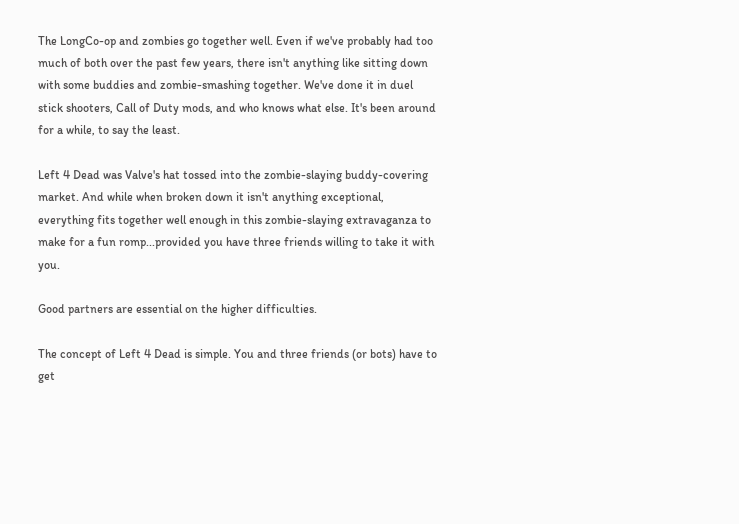The LongCo-op and zombies go together well. Even if we've probably had too much of both over the past few years, there isn't anything like sitting down with some buddies and zombie-smashing together. We've done it in duel stick shooters, Call of Duty mods, and who knows what else. It's been around for a while, to say the least.

Left 4 Dead was Valve's hat tossed into the zombie-slaying buddy-covering market. And while when broken down it isn't anything exceptional, everything fits together well enough in this zombie-slaying extravaganza to make for a fun romp...provided you have three friends willing to take it with you.

Good partners are essential on the higher difficulties.

The concept of Left 4 Dead is simple. You and three friends (or bots) have to get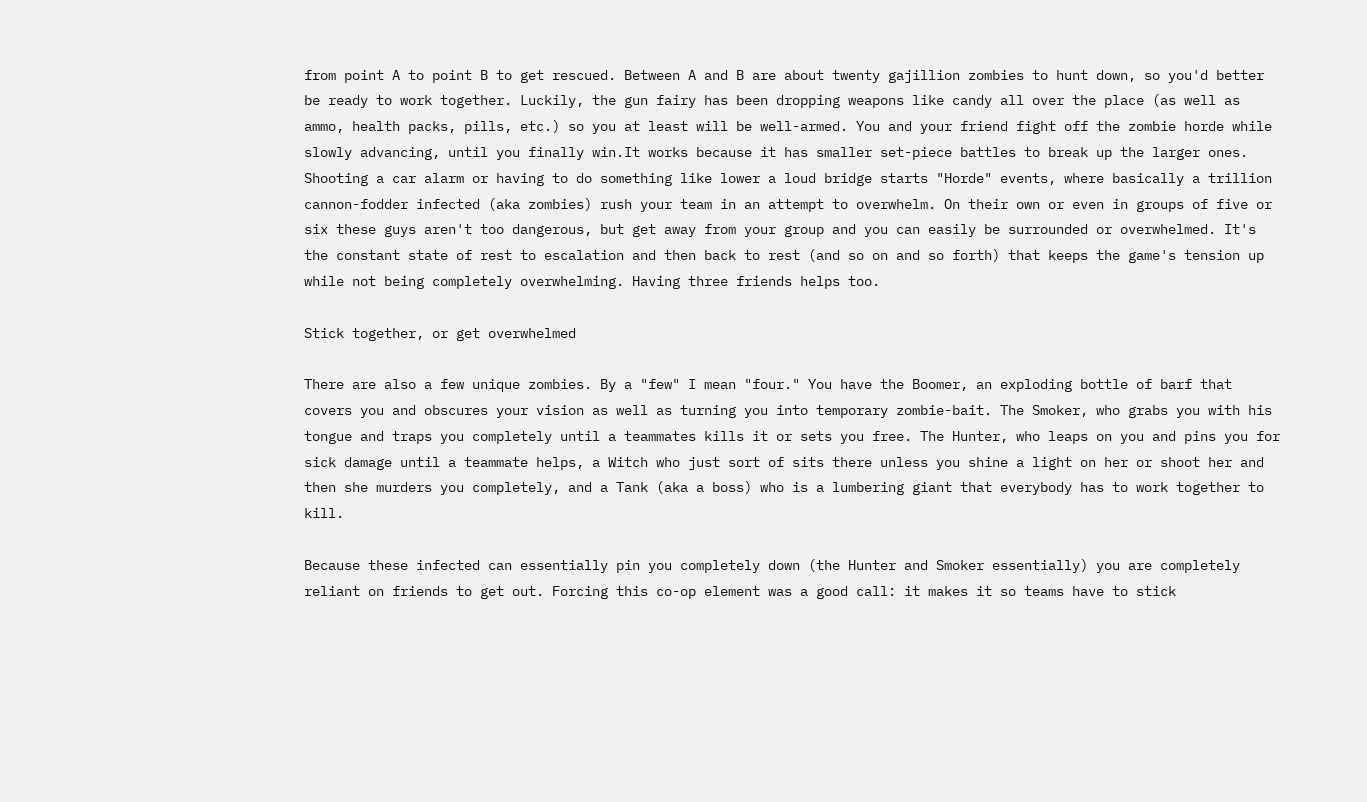from point A to point B to get rescued. Between A and B are about twenty gajillion zombies to hunt down, so you'd better be ready to work together. Luckily, the gun fairy has been dropping weapons like candy all over the place (as well as ammo, health packs, pills, etc.) so you at least will be well-armed. You and your friend fight off the zombie horde while slowly advancing, until you finally win.It works because it has smaller set-piece battles to break up the larger ones. Shooting a car alarm or having to do something like lower a loud bridge starts "Horde" events, where basically a trillion cannon-fodder infected (aka zombies) rush your team in an attempt to overwhelm. On their own or even in groups of five or six these guys aren't too dangerous, but get away from your group and you can easily be surrounded or overwhelmed. It's the constant state of rest to escalation and then back to rest (and so on and so forth) that keeps the game's tension up while not being completely overwhelming. Having three friends helps too.

Stick together, or get overwhelmed

There are also a few unique zombies. By a "few" I mean "four." You have the Boomer, an exploding bottle of barf that covers you and obscures your vision as well as turning you into temporary zombie-bait. The Smoker, who grabs you with his tongue and traps you completely until a teammates kills it or sets you free. The Hunter, who leaps on you and pins you for sick damage until a teammate helps, a Witch who just sort of sits there unless you shine a light on her or shoot her and then she murders you completely, and a Tank (aka a boss) who is a lumbering giant that everybody has to work together to kill.

Because these infected can essentially pin you completely down (the Hunter and Smoker essentially) you are completely reliant on friends to get out. Forcing this co-op element was a good call: it makes it so teams have to stick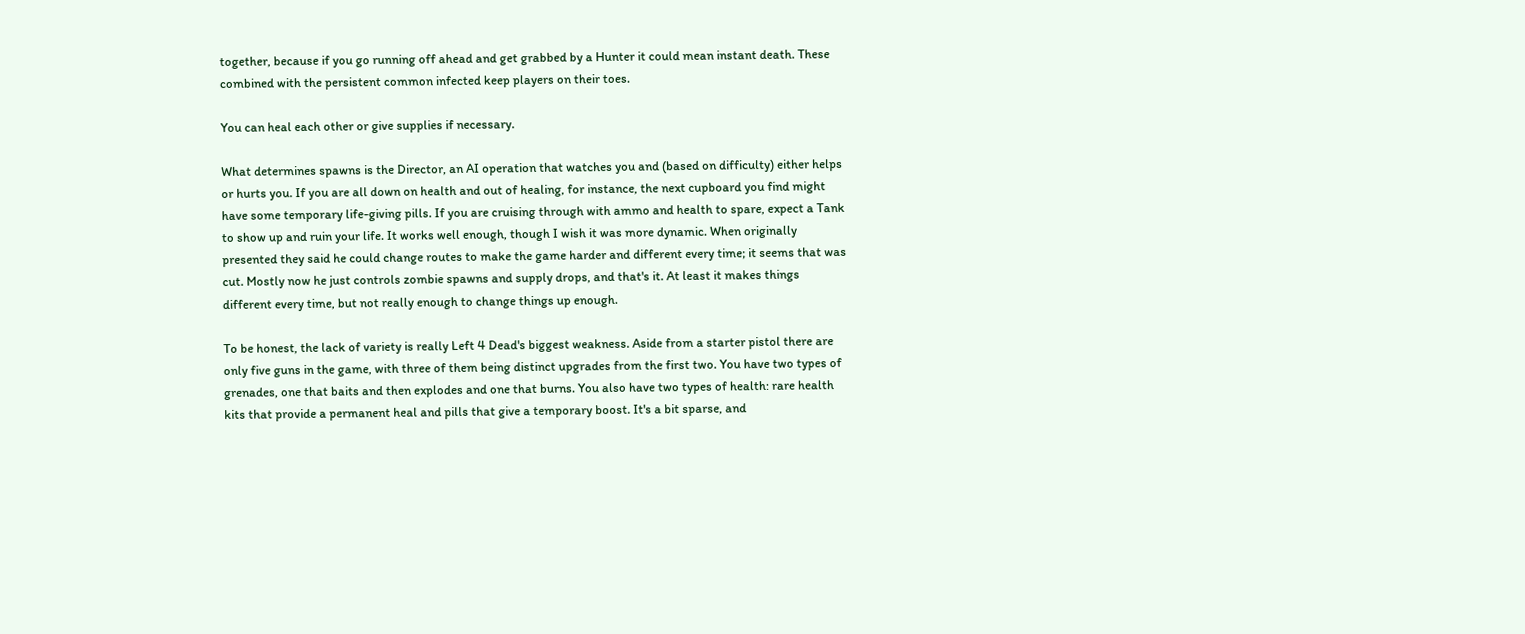together, because if you go running off ahead and get grabbed by a Hunter it could mean instant death. These combined with the persistent common infected keep players on their toes.

You can heal each other or give supplies if necessary.

What determines spawns is the Director, an AI operation that watches you and (based on difficulty) either helps or hurts you. If you are all down on health and out of healing, for instance, the next cupboard you find might have some temporary life-giving pills. If you are cruising through with ammo and health to spare, expect a Tank to show up and ruin your life. It works well enough, though I wish it was more dynamic. When originally presented they said he could change routes to make the game harder and different every time; it seems that was cut. Mostly now he just controls zombie spawns and supply drops, and that's it. At least it makes things different every time, but not really enough to change things up enough.

To be honest, the lack of variety is really Left 4 Dead's biggest weakness. Aside from a starter pistol there are only five guns in the game, with three of them being distinct upgrades from the first two. You have two types of grenades, one that baits and then explodes and one that burns. You also have two types of health: rare health kits that provide a permanent heal and pills that give a temporary boost. It's a bit sparse, and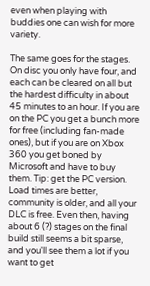even when playing with buddies one can wish for more variety.

The same goes for the stages. On disc you only have four, and each can be cleared on all but the hardest difficulty in about 45 minutes to an hour. If you are on the PC you get a bunch more for free (including fan-made ones), but if you are on Xbox 360 you get boned by Microsoft and have to buy them. Tip: get the PC version. Load times are better, community is older, and all your DLC is free. Even then, having about 6 (?) stages on the final build still seems a bit sparse, and you'll see them a lot if you want to get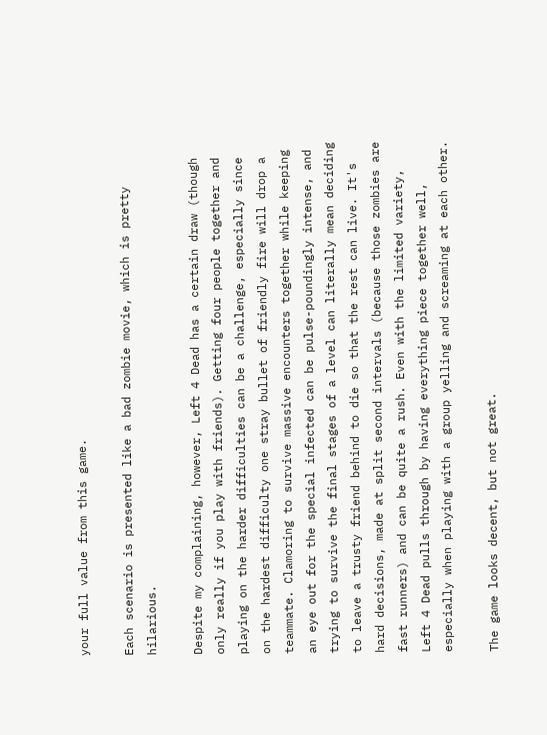your full value from this game.

Each scenario is presented like a bad zombie movie, which is pretty hilarious.

Despite my complaining, however, Left 4 Dead has a certain draw (though only really if you play with friends). Getting four people together and playing on the harder difficulties can be a challenge, especially since on the hardest difficulty one stray bullet of friendly fire will drop a teammate. Clamoring to survive massive encounters together while keeping an eye out for the special infected can be pulse-poundingly intense, and trying to survive the final stages of a level can literally mean deciding to leave a trusty friend behind to die so that the rest can live. It's hard decisions, made at split second intervals (because those zombies are fast runners) and can be quite a rush. Even with the limited variety, Left 4 Dead pulls through by having everything piece together well, especially when playing with a group yelling and screaming at each other.

The game looks decent, but not great.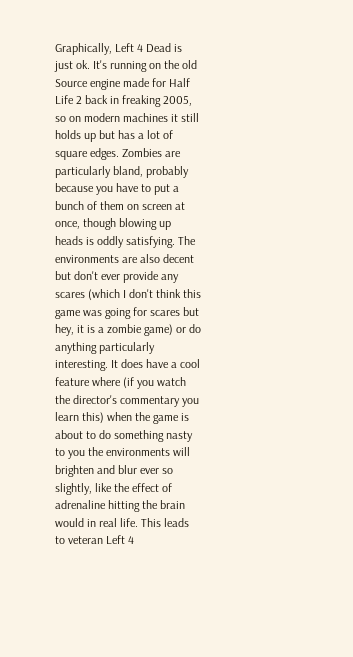Graphically, Left 4 Dead is just ok. It's running on the old Source engine made for Half Life 2 back in freaking 2005, so on modern machines it still holds up but has a lot of square edges. Zombies are particularly bland, probably because you have to put a bunch of them on screen at once, though blowing up heads is oddly satisfying. The environments are also decent but don't ever provide any scares (which I don't think this game was going for scares but hey, it is a zombie game) or do anything particularly interesting. It does have a cool feature where (if you watch the director's commentary you learn this) when the game is about to do something nasty to you the environments will brighten and blur ever so slightly, like the effect of adrenaline hitting the brain would in real life. This leads to veteran Left 4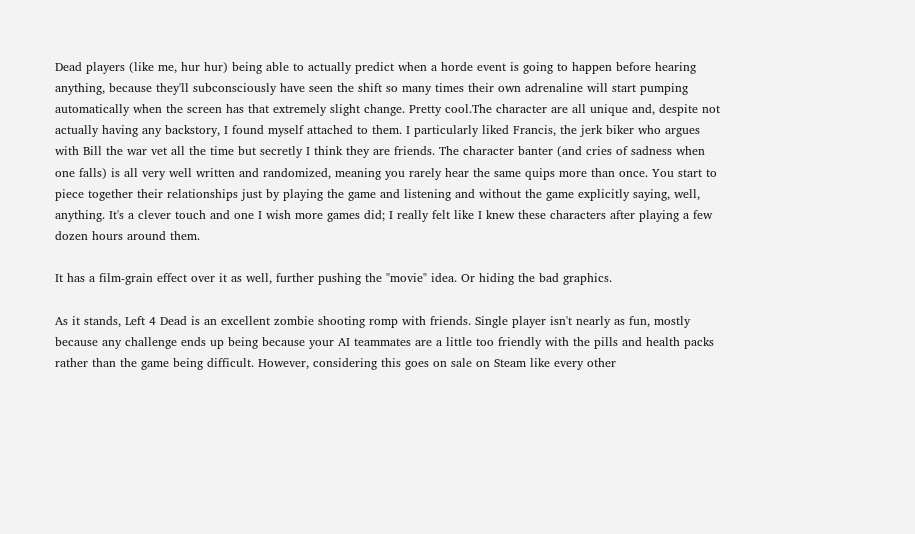Dead players (like me, hur hur) being able to actually predict when a horde event is going to happen before hearing anything, because they'll subconsciously have seen the shift so many times their own adrenaline will start pumping automatically when the screen has that extremely slight change. Pretty cool.The character are all unique and, despite not actually having any backstory, I found myself attached to them. I particularly liked Francis, the jerk biker who argues with Bill the war vet all the time but secretly I think they are friends. The character banter (and cries of sadness when one falls) is all very well written and randomized, meaning you rarely hear the same quips more than once. You start to piece together their relationships just by playing the game and listening and without the game explicitly saying, well, anything. It's a clever touch and one I wish more games did; I really felt like I knew these characters after playing a few dozen hours around them.

It has a film-grain effect over it as well, further pushing the "movie" idea. Or hiding the bad graphics.

As it stands, Left 4 Dead is an excellent zombie shooting romp with friends. Single player isn't nearly as fun, mostly because any challenge ends up being because your AI teammates are a little too friendly with the pills and health packs rather than the game being difficult. However, considering this goes on sale on Steam like every other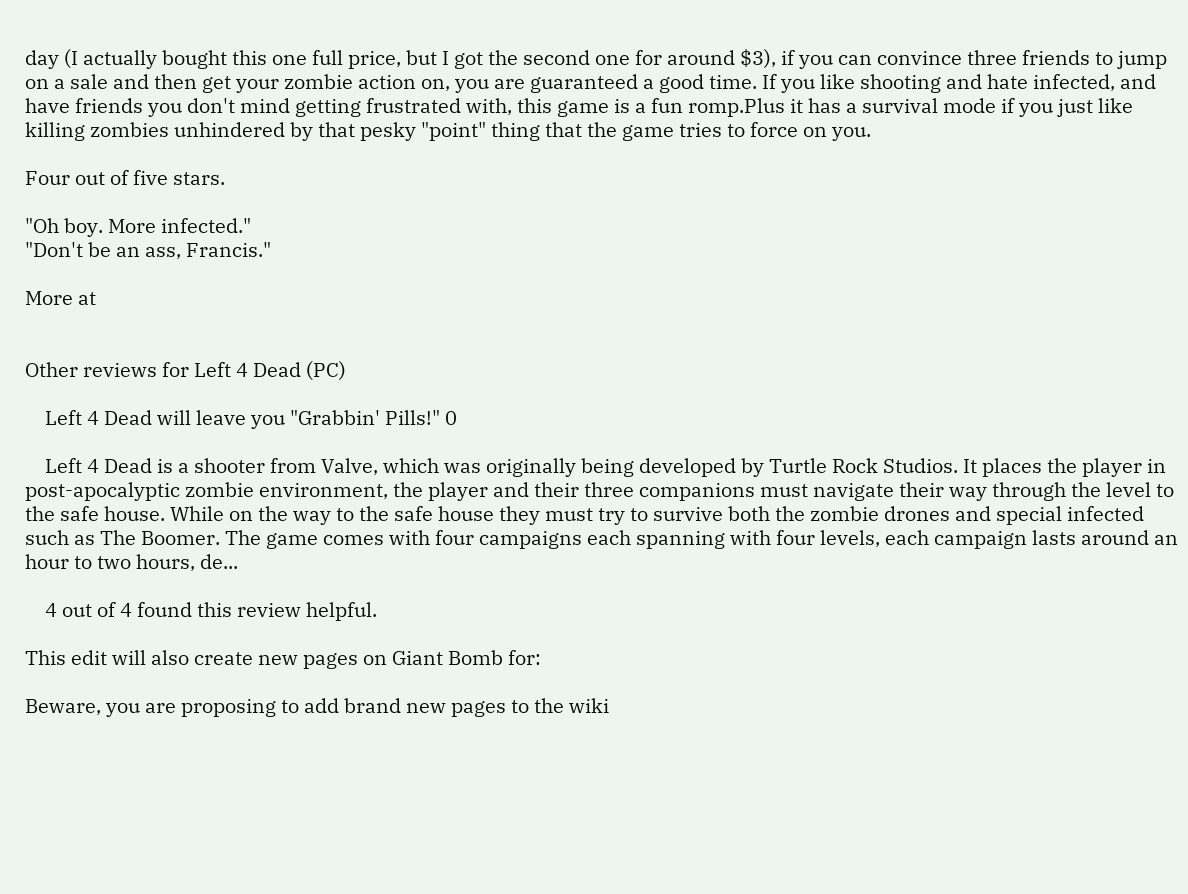day (I actually bought this one full price, but I got the second one for around $3), if you can convince three friends to jump on a sale and then get your zombie action on, you are guaranteed a good time. If you like shooting and hate infected, and have friends you don't mind getting frustrated with, this game is a fun romp.Plus it has a survival mode if you just like killing zombies unhindered by that pesky "point" thing that the game tries to force on you.

Four out of five stars.

"Oh boy. More infected."
"Don't be an ass, Francis."

More at


Other reviews for Left 4 Dead (PC)

    Left 4 Dead will leave you "Grabbin' Pills!" 0

    Left 4 Dead is a shooter from Valve, which was originally being developed by Turtle Rock Studios. It places the player in post-apocalyptic zombie environment, the player and their three companions must navigate their way through the level to the safe house. While on the way to the safe house they must try to survive both the zombie drones and special infected such as The Boomer. The game comes with four campaigns each spanning with four levels, each campaign lasts around an hour to two hours, de...

    4 out of 4 found this review helpful.

This edit will also create new pages on Giant Bomb for:

Beware, you are proposing to add brand new pages to the wiki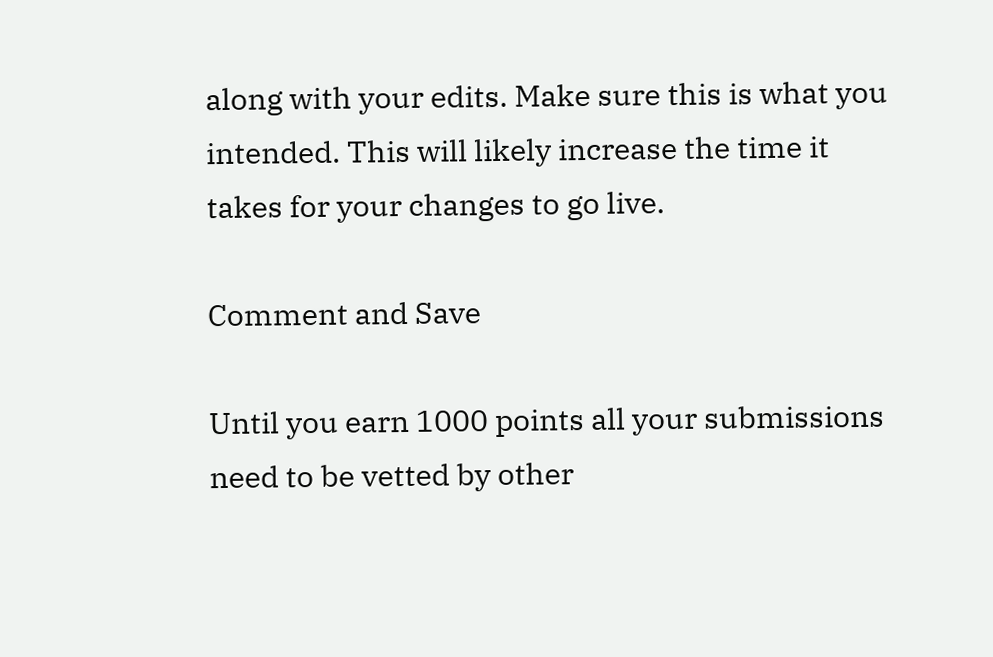along with your edits. Make sure this is what you intended. This will likely increase the time it takes for your changes to go live.

Comment and Save

Until you earn 1000 points all your submissions need to be vetted by other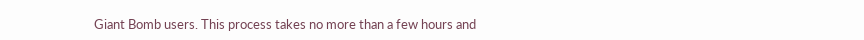Giant Bomb users. This process takes no more than a few hours and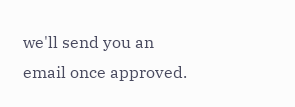we'll send you an email once approved.